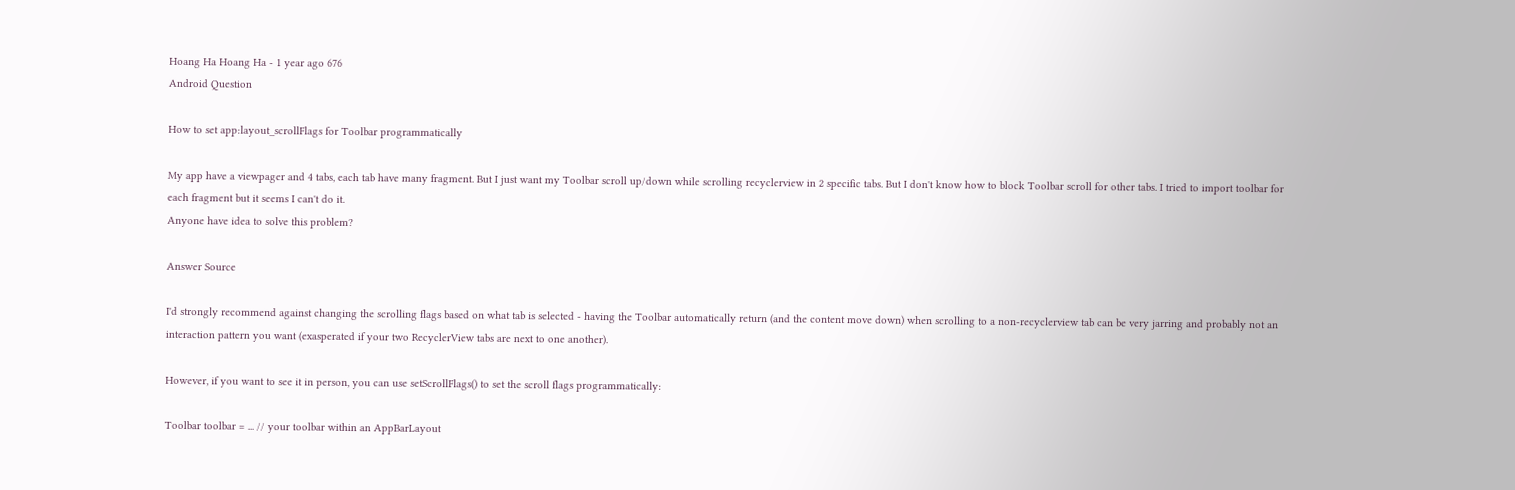Hoang Ha Hoang Ha - 1 year ago 676
Android Question

How to set app:layout_scrollFlags for Toolbar programmatically

My app have a viewpager and 4 tabs, each tab have many fragment. But I just want my Toolbar scroll up/down while scrolling recyclerview in 2 specific tabs. But I don't know how to block Toolbar scroll for other tabs. I tried to import toolbar for each fragment but it seems I can't do it.
Anyone have idea to solve this problem?

Answer Source

I'd strongly recommend against changing the scrolling flags based on what tab is selected - having the Toolbar automatically return (and the content move down) when scrolling to a non-recyclerview tab can be very jarring and probably not an interaction pattern you want (exasperated if your two RecyclerView tabs are next to one another).

However, if you want to see it in person, you can use setScrollFlags() to set the scroll flags programmatically:

Toolbar toolbar = ... // your toolbar within an AppBarLayout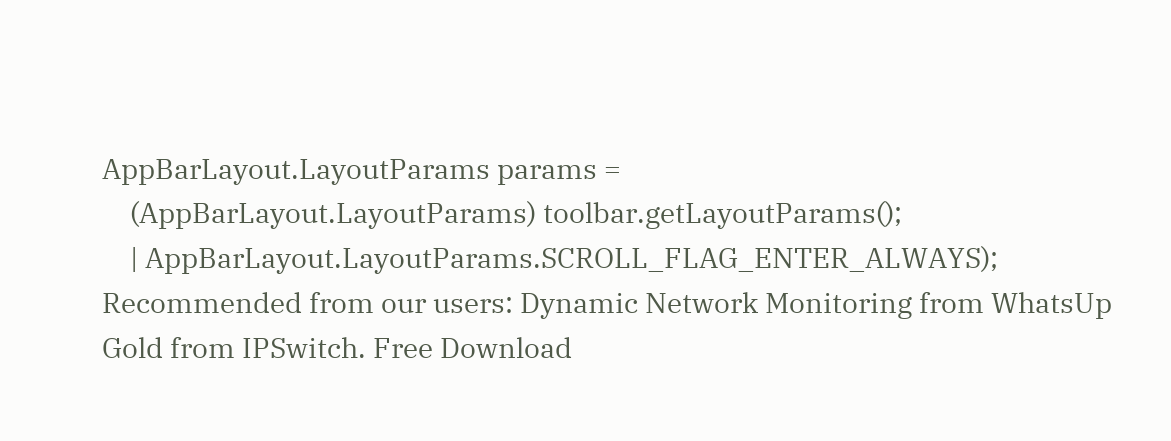AppBarLayout.LayoutParams params =
    (AppBarLayout.LayoutParams) toolbar.getLayoutParams();
    | AppBarLayout.LayoutParams.SCROLL_FLAG_ENTER_ALWAYS);
Recommended from our users: Dynamic Network Monitoring from WhatsUp Gold from IPSwitch. Free Download